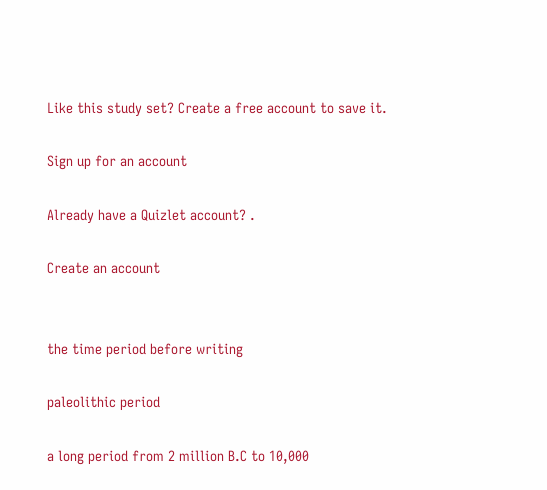Like this study set? Create a free account to save it.

Sign up for an account

Already have a Quizlet account? .

Create an account


the time period before writing

paleolithic period

a long period from 2 million B.C to 10,000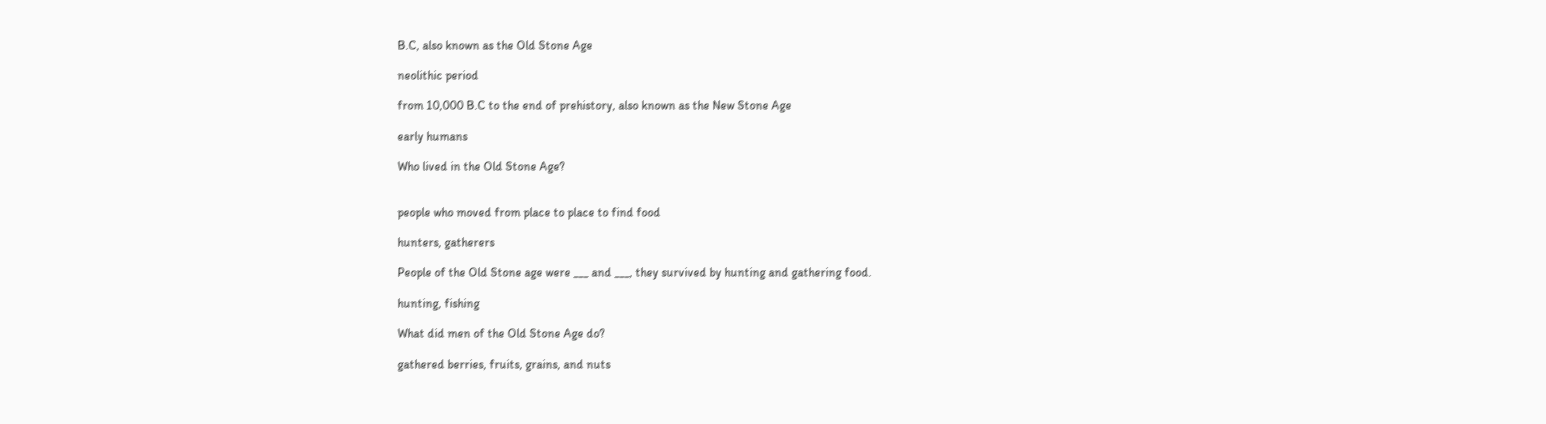B.C, also known as the Old Stone Age

neolithic period

from 10,000 B.C to the end of prehistory, also known as the New Stone Age

early humans

Who lived in the Old Stone Age?


people who moved from place to place to find food

hunters, gatherers

People of the Old Stone age were ___ and ___, they survived by hunting and gathering food.

hunting, fishing

What did men of the Old Stone Age do?

gathered berries, fruits, grains, and nuts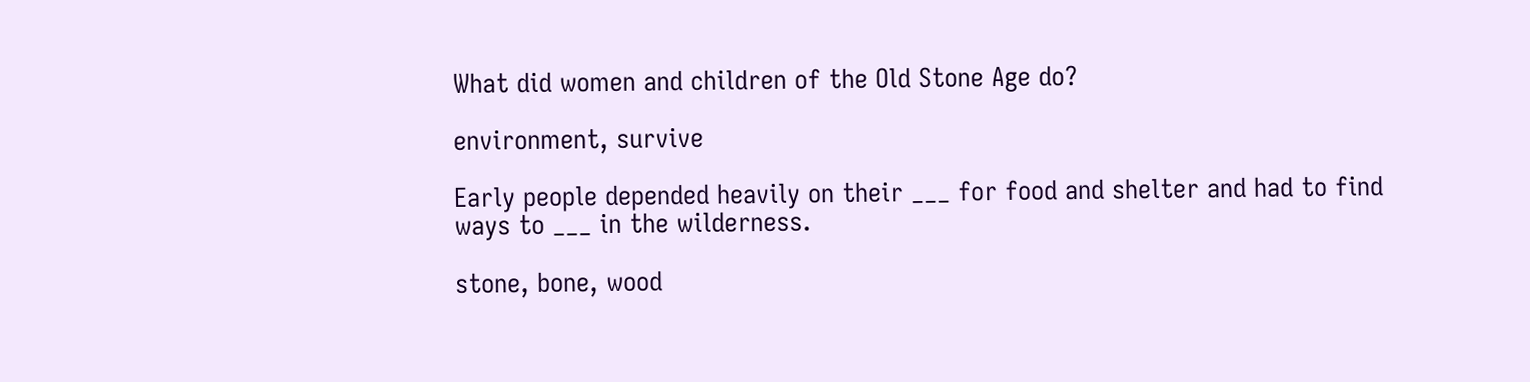What did women and children of the Old Stone Age do?

environment, survive

Early people depended heavily on their ___ for food and shelter and had to find ways to ___ in the wilderness.

stone, bone, wood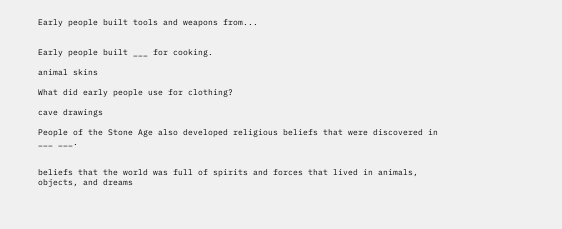Early people built tools and weapons from...


Early people built ___ for cooking.

animal skins

What did early people use for clothing?

cave drawings

People of the Stone Age also developed religious beliefs that were discovered in ___ ___.


beliefs that the world was full of spirits and forces that lived in animals, objects, and dreams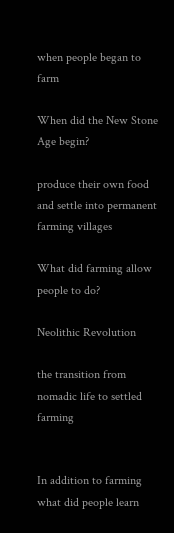when people began to farm

When did the New Stone Age begin?

produce their own food and settle into permanent farming villages

What did farming allow people to do?

Neolithic Revolution

the transition from nomadic life to settled farming


In addition to farming what did people learn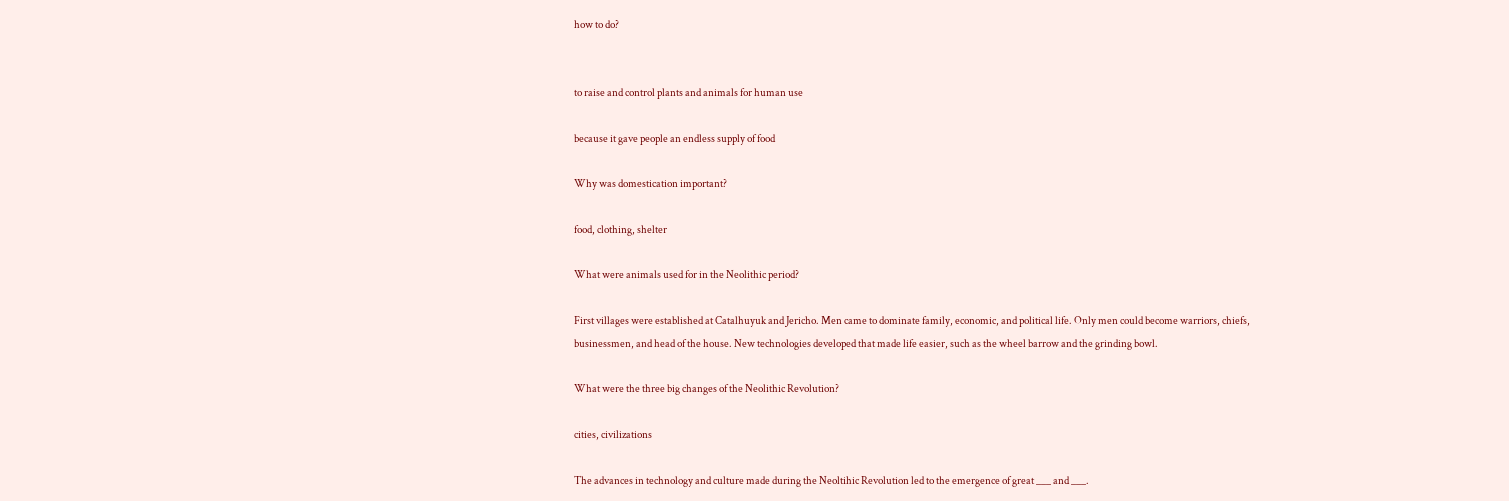how to do?


to raise and control plants and animals for human use

because it gave people an endless supply of food

Why was domestication important?

food, clothing, shelter

What were animals used for in the Neolithic period?

First villages were established at Catalhuyuk and Jericho. Men came to dominate family, economic, and political life. Only men could become warriors, chiefs, businessmen, and head of the house. New technologies developed that made life easier, such as the wheel barrow and the grinding bowl.

What were the three big changes of the Neolithic Revolution?

cities, civilizations

The advances in technology and culture made during the Neoltihic Revolution led to the emergence of great ___ and ___.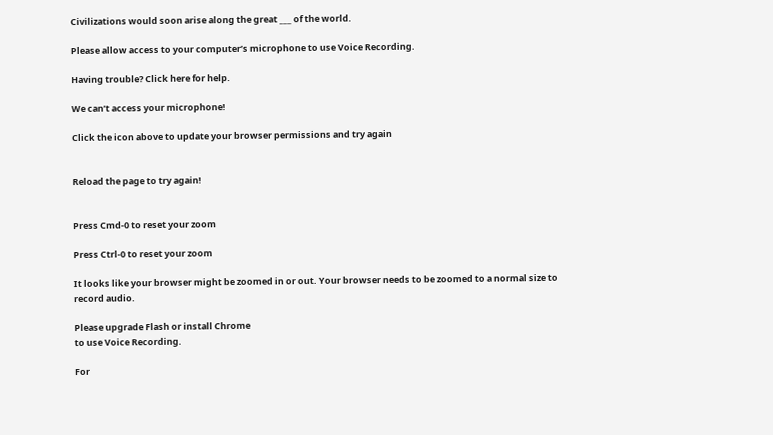Civilizations would soon arise along the great ___ of the world.

Please allow access to your computer’s microphone to use Voice Recording.

Having trouble? Click here for help.

We can’t access your microphone!

Click the icon above to update your browser permissions and try again


Reload the page to try again!


Press Cmd-0 to reset your zoom

Press Ctrl-0 to reset your zoom

It looks like your browser might be zoomed in or out. Your browser needs to be zoomed to a normal size to record audio.

Please upgrade Flash or install Chrome
to use Voice Recording.

For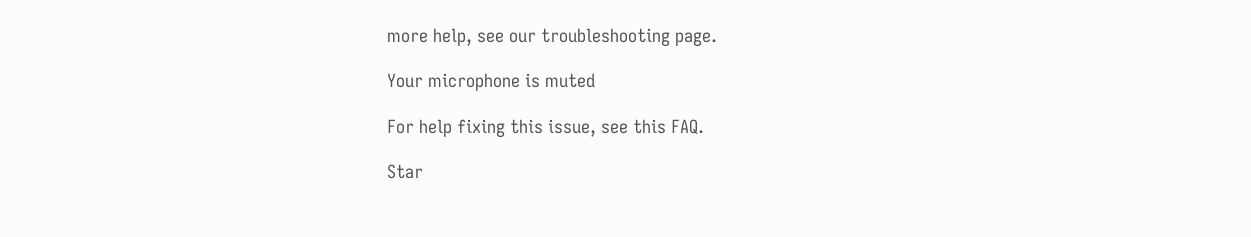more help, see our troubleshooting page.

Your microphone is muted

For help fixing this issue, see this FAQ.

Star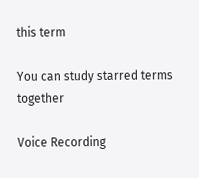this term

You can study starred terms together

Voice Recording